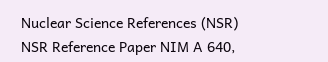Nuclear Science References (NSR)
NSR Reference Paper NIM A 640,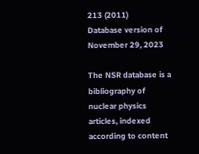213 (2011)
Database version of November 29, 2023

The NSR database is a bibliography of nuclear physics articles, indexed according to content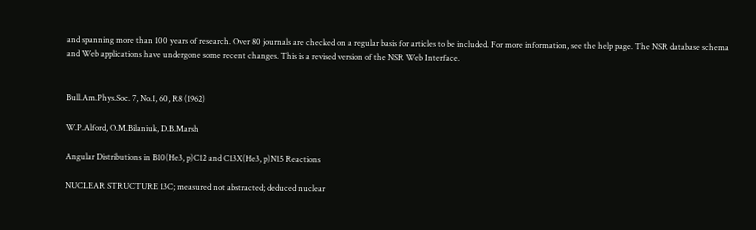and spanning more than 100 years of research. Over 80 journals are checked on a regular basis for articles to be included. For more information, see the help page. The NSR database schema and Web applications have undergone some recent changes. This is a revised version of the NSR Web Interface.


Bull.Am.Phys.Soc. 7, No.1, 60, R8 (1962)

W.P.Alford, O.M.Bilaniuk, D.B.Marsh

Angular Distributions in B10(He3, p)C12 and C13X(He3, p)N15 Reactions

NUCLEAR STRUCTURE 13C; measured not abstracted; deduced nuclear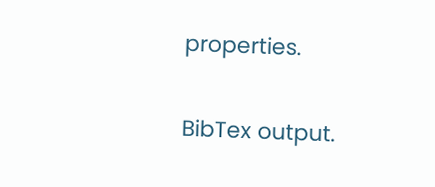properties.

BibTex output.